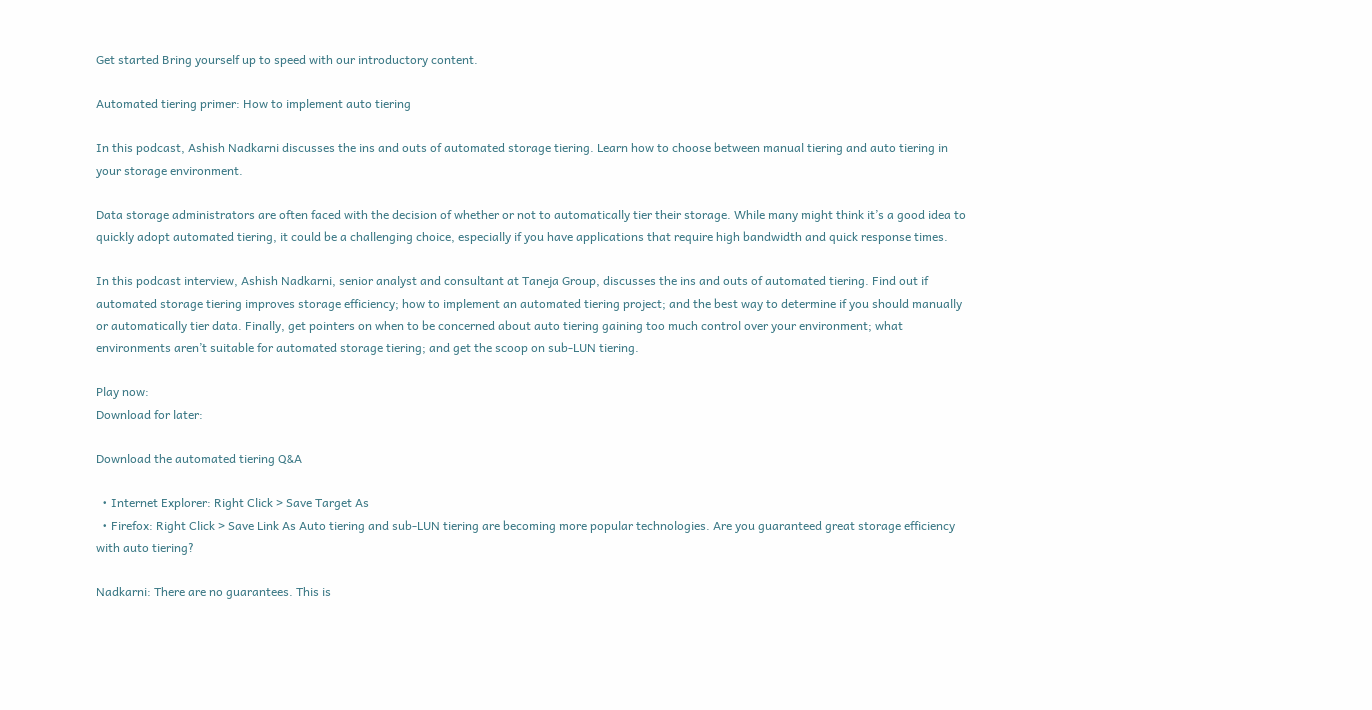Get started Bring yourself up to speed with our introductory content.

Automated tiering primer: How to implement auto tiering

In this podcast, Ashish Nadkarni discusses the ins and outs of automated storage tiering. Learn how to choose between manual tiering and auto tiering in your storage environment.

Data storage administrators are often faced with the decision of whether or not to automatically tier their storage. While many might think it’s a good idea to quickly adopt automated tiering, it could be a challenging choice, especially if you have applications that require high bandwidth and quick response times.

In this podcast interview, Ashish Nadkarni, senior analyst and consultant at Taneja Group, discusses the ins and outs of automated tiering. Find out if automated storage tiering improves storage efficiency; how to implement an automated tiering project; and the best way to determine if you should manually or automatically tier data. Finally, get pointers on when to be concerned about auto tiering gaining too much control over your environment; what environments aren’t suitable for automated storage tiering; and get the scoop on sub-LUN tiering.

Play now:
Download for later:

Download the automated tiering Q&A

  • Internet Explorer: Right Click > Save Target As
  • Firefox: Right Click > Save Link As Auto tiering and sub-LUN tiering are becoming more popular technologies. Are you guaranteed great storage efficiency with auto tiering?

Nadkarni: There are no guarantees. This is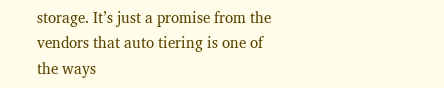storage. It’s just a promise from the vendors that auto tiering is one of the ways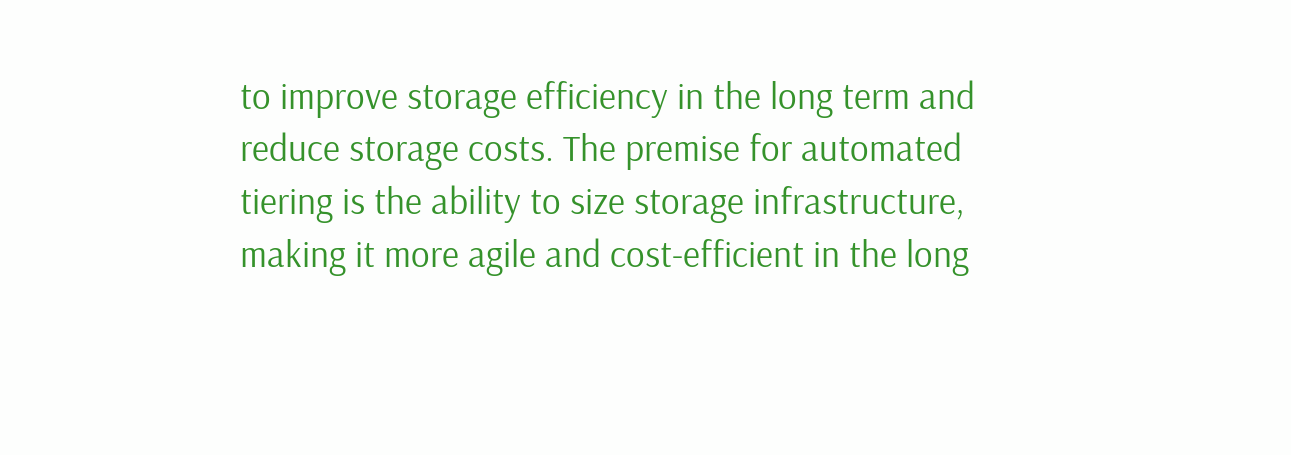to improve storage efficiency in the long term and reduce storage costs. The premise for automated tiering is the ability to size storage infrastructure, making it more agile and cost-efficient in the long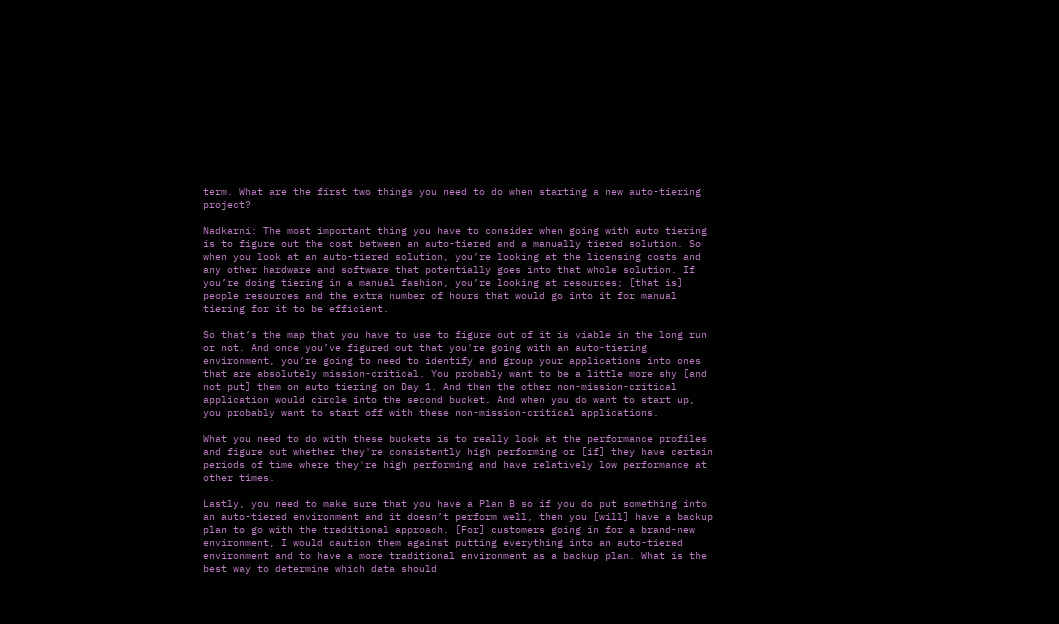term. What are the first two things you need to do when starting a new auto-tiering project?

Nadkarni: The most important thing you have to consider when going with auto tiering is to figure out the cost between an auto-tiered and a manually tiered solution. So when you look at an auto-tiered solution, you’re looking at the licensing costs and any other hardware and software that potentially goes into that whole solution. If you’re doing tiering in a manual fashion, you’re looking at resources; [that is] people resources and the extra number of hours that would go into it for manual tiering for it to be efficient.

So that’s the map that you have to use to figure out of it is viable in the long run or not. And once you’ve figured out that you're going with an auto-tiering environment, you’re going to need to identify and group your applications into ones that are absolutely mission-critical. You probably want to be a little more shy [and not put] them on auto tiering on Day 1. And then the other non-mission-critical application would circle into the second bucket. And when you do want to start up, you probably want to start off with these non-mission-critical applications.

What you need to do with these buckets is to really look at the performance profiles and figure out whether they're consistently high performing or [if] they have certain periods of time where they're high performing and have relatively low performance at other times.

Lastly, you need to make sure that you have a Plan B so if you do put something into an auto-tiered environment and it doesn’t perform well, then you [will] have a backup plan to go with the traditional approach. [For] customers going in for a brand-new environment, I would caution them against putting everything into an auto-tiered environment and to have a more traditional environment as a backup plan. What is the best way to determine which data should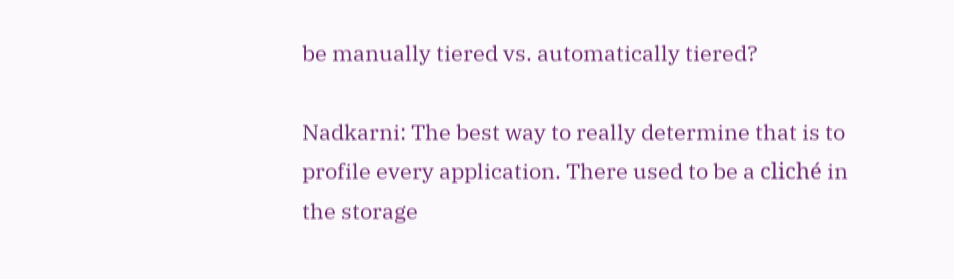be manually tiered vs. automatically tiered?

Nadkarni: The best way to really determine that is to profile every application. There used to be a cliché in the storage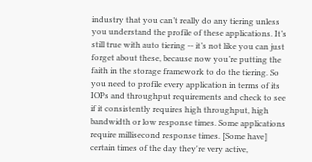industry that you can’t really do any tiering unless you understand the profile of these applications. It’s still true with auto tiering -- it’s not like you can just forget about these, because now you’re putting the faith in the storage framework to do the tiering. So you need to profile every application in terms of its IOPs and throughput requirements and check to see if it consistently requires high throughput, high bandwidth or low response times. Some applications require millisecond response times. [Some have] certain times of the day they're very active,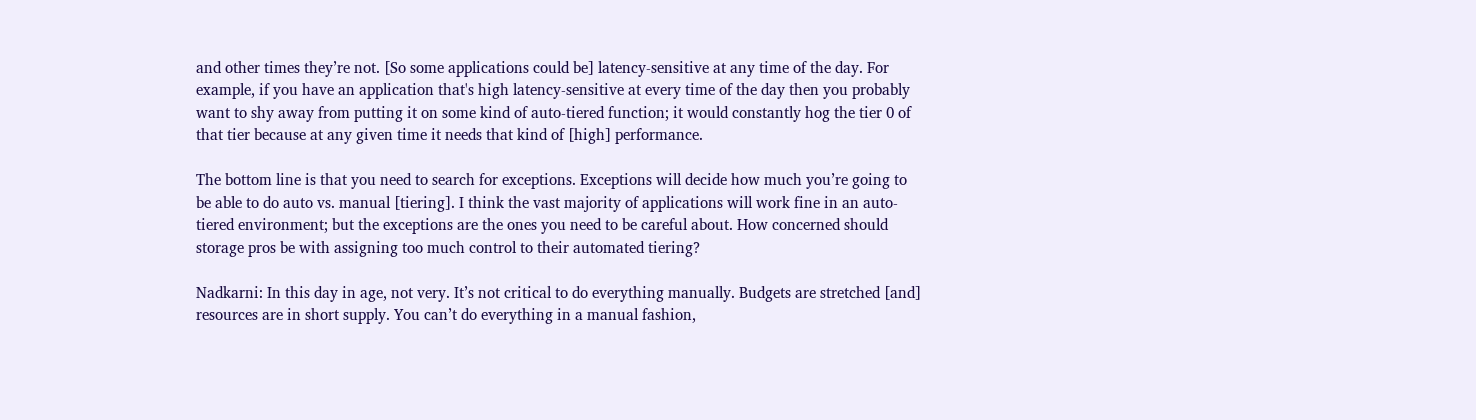and other times they’re not. [So some applications could be] latency-sensitive at any time of the day. For example, if you have an application that's high latency-sensitive at every time of the day then you probably want to shy away from putting it on some kind of auto-tiered function; it would constantly hog the tier 0 of that tier because at any given time it needs that kind of [high] performance.

The bottom line is that you need to search for exceptions. Exceptions will decide how much you’re going to be able to do auto vs. manual [tiering]. I think the vast majority of applications will work fine in an auto-tiered environment; but the exceptions are the ones you need to be careful about. How concerned should storage pros be with assigning too much control to their automated tiering?

Nadkarni: In this day in age, not very. It’s not critical to do everything manually. Budgets are stretched [and] resources are in short supply. You can’t do everything in a manual fashion,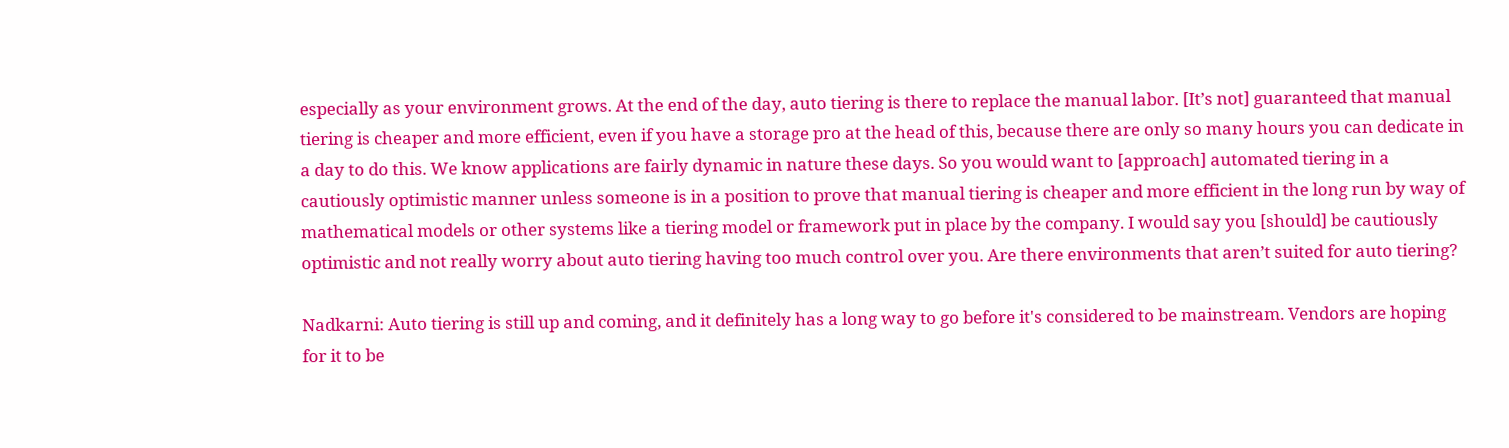especially as your environment grows. At the end of the day, auto tiering is there to replace the manual labor. [It’s not] guaranteed that manual tiering is cheaper and more efficient, even if you have a storage pro at the head of this, because there are only so many hours you can dedicate in a day to do this. We know applications are fairly dynamic in nature these days. So you would want to [approach] automated tiering in a cautiously optimistic manner unless someone is in a position to prove that manual tiering is cheaper and more efficient in the long run by way of mathematical models or other systems like a tiering model or framework put in place by the company. I would say you [should] be cautiously optimistic and not really worry about auto tiering having too much control over you. Are there environments that aren’t suited for auto tiering?

Nadkarni: Auto tiering is still up and coming, and it definitely has a long way to go before it's considered to be mainstream. Vendors are hoping for it to be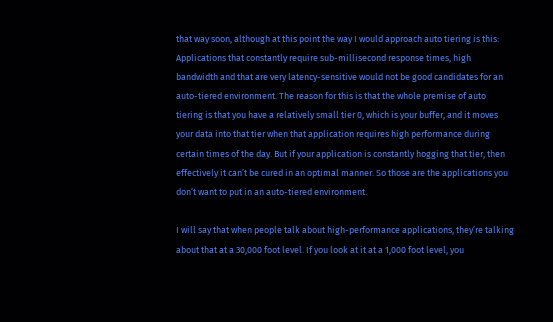that way soon, although at this point the way I would approach auto tiering is this: Applications that constantly require sub-millisecond response times, high bandwidth and that are very latency-sensitive would not be good candidates for an auto-tiered environment. The reason for this is that the whole premise of auto tiering is that you have a relatively small tier 0, which is your buffer, and it moves your data into that tier when that application requires high performance during certain times of the day. But if your application is constantly hogging that tier, then effectively it can’t be cured in an optimal manner. So those are the applications you don’t want to put in an auto-tiered environment.

I will say that when people talk about high-performance applications, they’re talking about that at a 30,000 foot level. If you look at it at a 1,000 foot level, you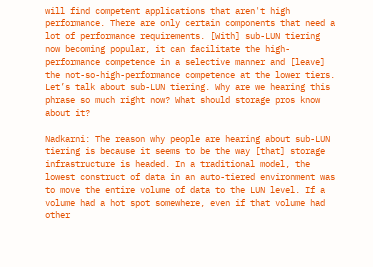will find competent applications that aren't high performance. There are only certain components that need a lot of performance requirements. [With] sub-LUN tiering now becoming popular, it can facilitate the high-performance competence in a selective manner and [leave] the not-so-high-performance competence at the lower tiers. Let’s talk about sub-LUN tiering. Why are we hearing this phrase so much right now? What should storage pros know about it?

Nadkarni: The reason why people are hearing about sub-LUN tiering is because it seems to be the way [that] storage infrastructure is headed. In a traditional model, the lowest construct of data in an auto-tiered environment was to move the entire volume of data to the LUN level. If a volume had a hot spot somewhere, even if that volume had other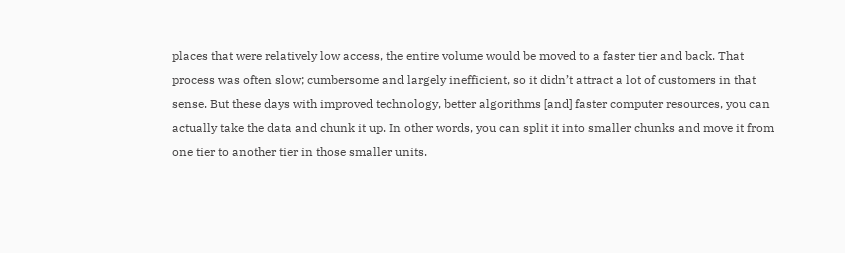places that were relatively low access, the entire volume would be moved to a faster tier and back. That process was often slow; cumbersome and largely inefficient, so it didn’t attract a lot of customers in that sense. But these days with improved technology, better algorithms [and] faster computer resources, you can actually take the data and chunk it up. In other words, you can split it into smaller chunks and move it from one tier to another tier in those smaller units.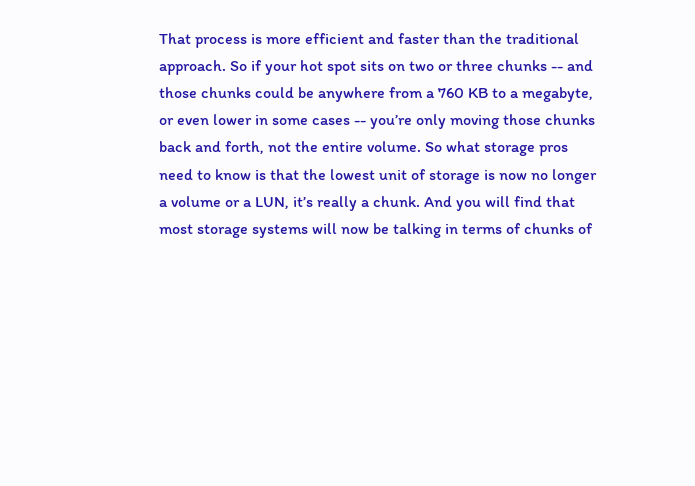That process is more efficient and faster than the traditional approach. So if your hot spot sits on two or three chunks -- and those chunks could be anywhere from a 760 KB to a megabyte, or even lower in some cases -- you’re only moving those chunks back and forth, not the entire volume. So what storage pros need to know is that the lowest unit of storage is now no longer a volume or a LUN, it’s really a chunk. And you will find that most storage systems will now be talking in terms of chunks of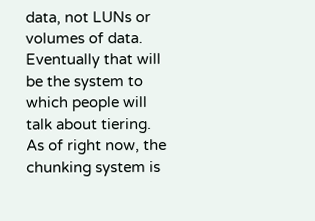data, not LUNs or volumes of data. Eventually that will be the system to which people will talk about tiering. As of right now, the chunking system is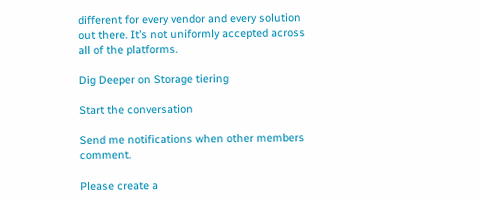different for every vendor and every solution out there. It’s not uniformly accepted across all of the platforms.

Dig Deeper on Storage tiering

Start the conversation

Send me notifications when other members comment.

Please create a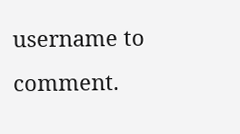username to comment.